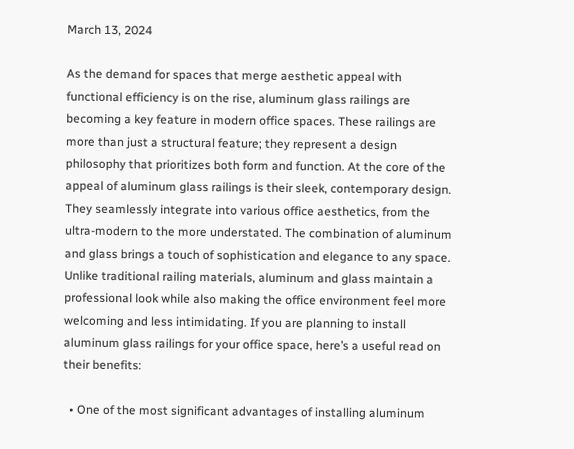March 13, 2024

As the demand for spaces that merge aesthetic appeal with functional efficiency is on the rise, aluminum glass railings are becoming a key feature in modern office spaces. These railings are more than just a structural feature; they represent a design philosophy that prioritizes both form and function. At the core of the appeal of aluminum glass railings is their sleek, contemporary design. They seamlessly integrate into various office aesthetics, from the ultra-modern to the more understated. The combination of aluminum and glass brings a touch of sophistication and elegance to any space. Unlike traditional railing materials, aluminum and glass maintain a professional look while also making the office environment feel more welcoming and less intimidating. If you are planning to install aluminum glass railings for your office space, here’s a useful read on their benefits:

  • One of the most significant advantages of installing aluminum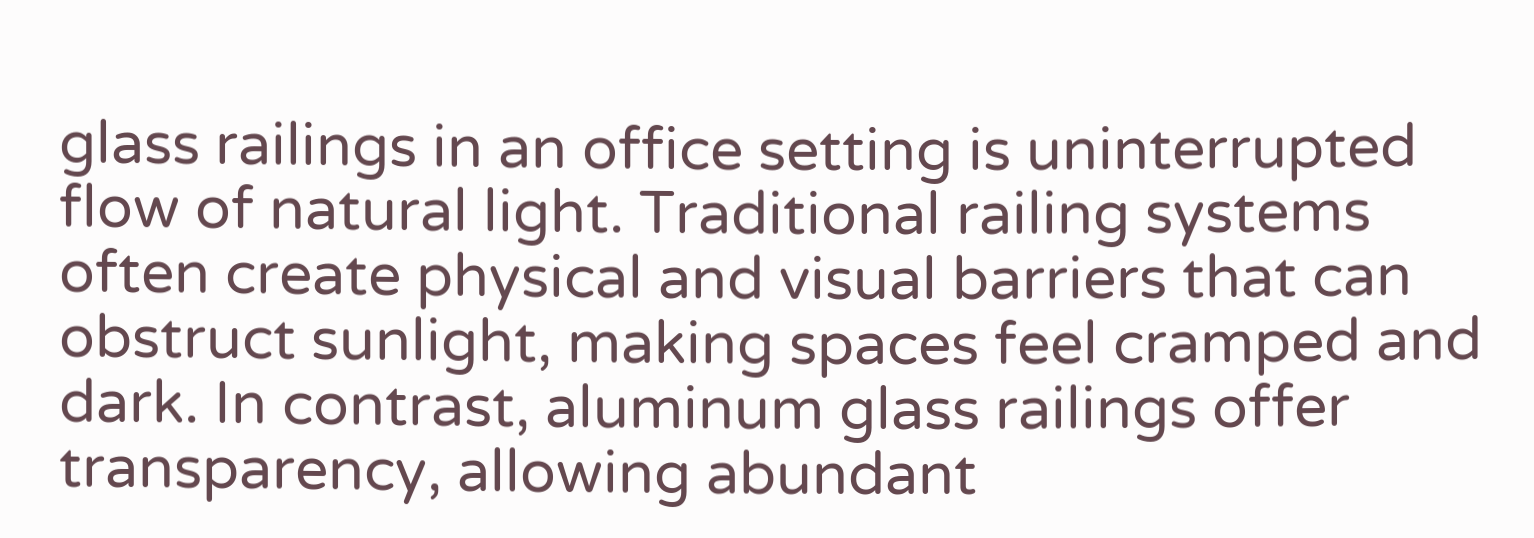glass railings in an office setting is uninterrupted flow of natural light. Traditional railing systems often create physical and visual barriers that can obstruct sunlight, making spaces feel cramped and dark. In contrast, aluminum glass railings offer transparency, allowing abundant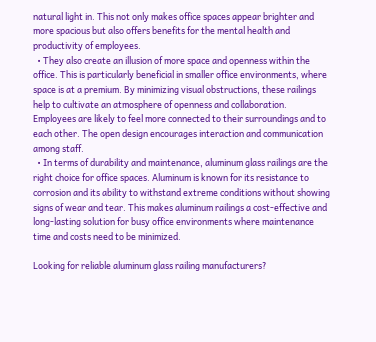natural light in. This not only makes office spaces appear brighter and more spacious but also offers benefits for the mental health and productivity of employees.
  • They also create an illusion of more space and openness within the office. This is particularly beneficial in smaller office environments, where space is at a premium. By minimizing visual obstructions, these railings help to cultivate an atmosphere of openness and collaboration. Employees are likely to feel more connected to their surroundings and to each other. The open design encourages interaction and communication among staff.
  • In terms of durability and maintenance, aluminum glass railings are the right choice for office spaces. Aluminum is known for its resistance to corrosion and its ability to withstand extreme conditions without showing signs of wear and tear. This makes aluminum railings a cost-effective and long-lasting solution for busy office environments where maintenance time and costs need to be minimized.

Looking for reliable aluminum glass railing manufacturers?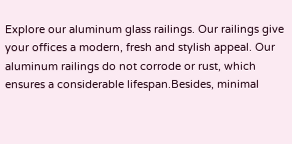Explore our aluminum glass railings. Our railings give your offices a modern, fresh and stylish appeal. Our  aluminum railings do not corrode or rust, which ensures a considerable lifespan.Besides, minimal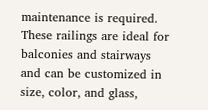maintenance is required.  These railings are ideal for balconies and stairways and can be customized in size, color, and glass,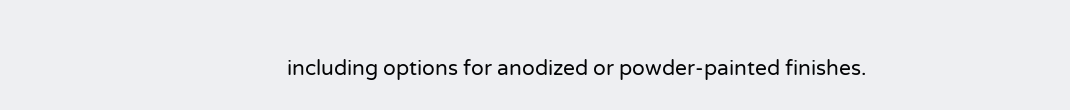including options for anodized or powder-painted finishes.